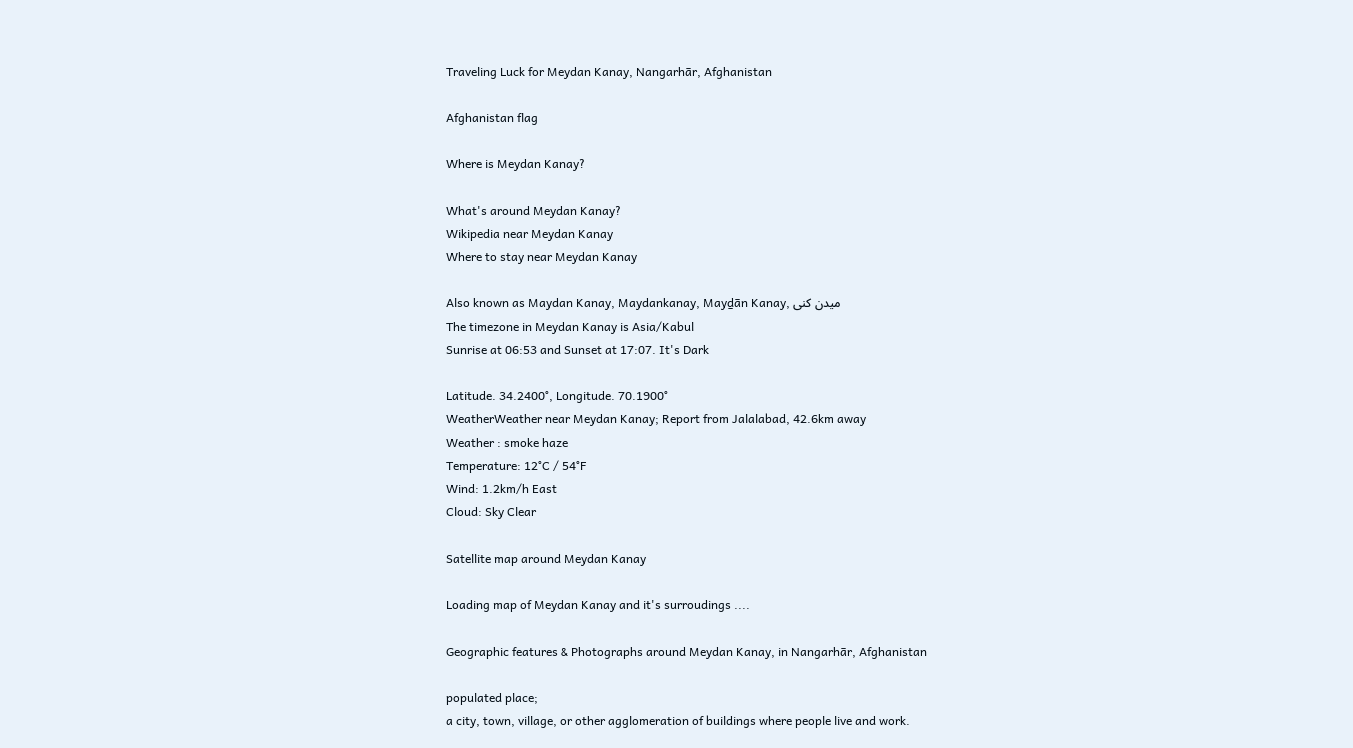Traveling Luck for Meydan Kanay, Nangarhār, Afghanistan

Afghanistan flag

Where is Meydan Kanay?

What's around Meydan Kanay?
Wikipedia near Meydan Kanay
Where to stay near Meydan Kanay

Also known as Maydan Kanay, Maydankanay, Mayḏān Kanay, ميدن كنی
The timezone in Meydan Kanay is Asia/Kabul
Sunrise at 06:53 and Sunset at 17:07. It's Dark

Latitude. 34.2400°, Longitude. 70.1900°
WeatherWeather near Meydan Kanay; Report from Jalalabad, 42.6km away
Weather : smoke haze
Temperature: 12°C / 54°F
Wind: 1.2km/h East
Cloud: Sky Clear

Satellite map around Meydan Kanay

Loading map of Meydan Kanay and it's surroudings ....

Geographic features & Photographs around Meydan Kanay, in Nangarhār, Afghanistan

populated place;
a city, town, village, or other agglomeration of buildings where people live and work.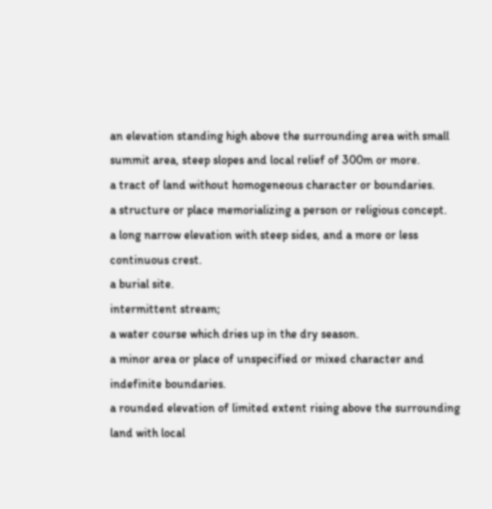an elevation standing high above the surrounding area with small summit area, steep slopes and local relief of 300m or more.
a tract of land without homogeneous character or boundaries.
a structure or place memorializing a person or religious concept.
a long narrow elevation with steep sides, and a more or less continuous crest.
a burial site.
intermittent stream;
a water course which dries up in the dry season.
a minor area or place of unspecified or mixed character and indefinite boundaries.
a rounded elevation of limited extent rising above the surrounding land with local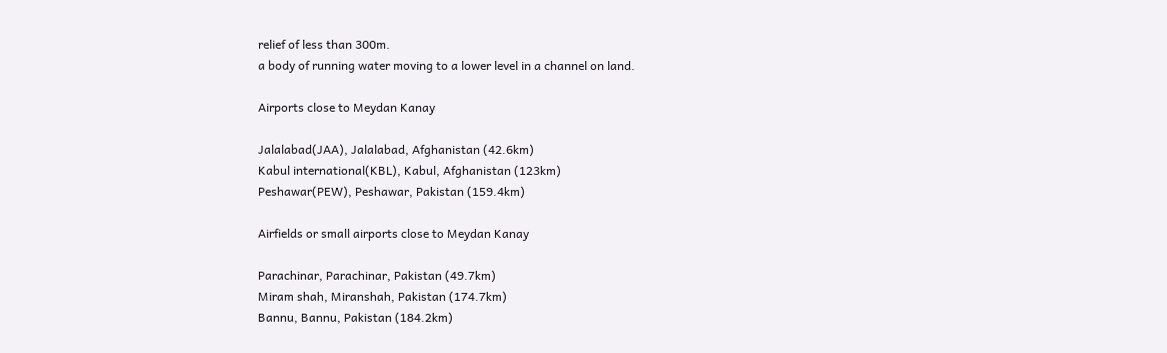relief of less than 300m.
a body of running water moving to a lower level in a channel on land.

Airports close to Meydan Kanay

Jalalabad(JAA), Jalalabad, Afghanistan (42.6km)
Kabul international(KBL), Kabul, Afghanistan (123km)
Peshawar(PEW), Peshawar, Pakistan (159.4km)

Airfields or small airports close to Meydan Kanay

Parachinar, Parachinar, Pakistan (49.7km)
Miram shah, Miranshah, Pakistan (174.7km)
Bannu, Bannu, Pakistan (184.2km)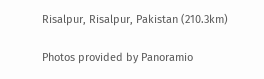Risalpur, Risalpur, Pakistan (210.3km)

Photos provided by Panoramio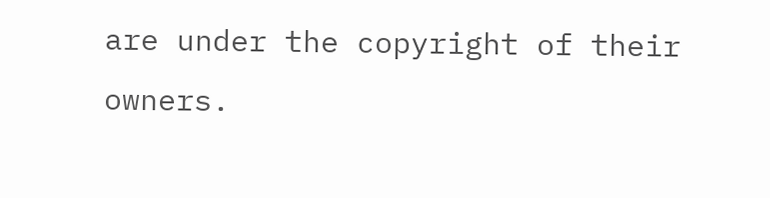are under the copyright of their owners.